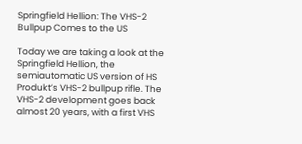Springfield Hellion: The VHS-2 Bullpup Comes to the US

Today we are taking a look at the Springfield Hellion, the semiautomatic US version of HS Produkt’s VHS-2 bullpup rifle. The VHS-2 development goes back almost 20 years, with a first VHS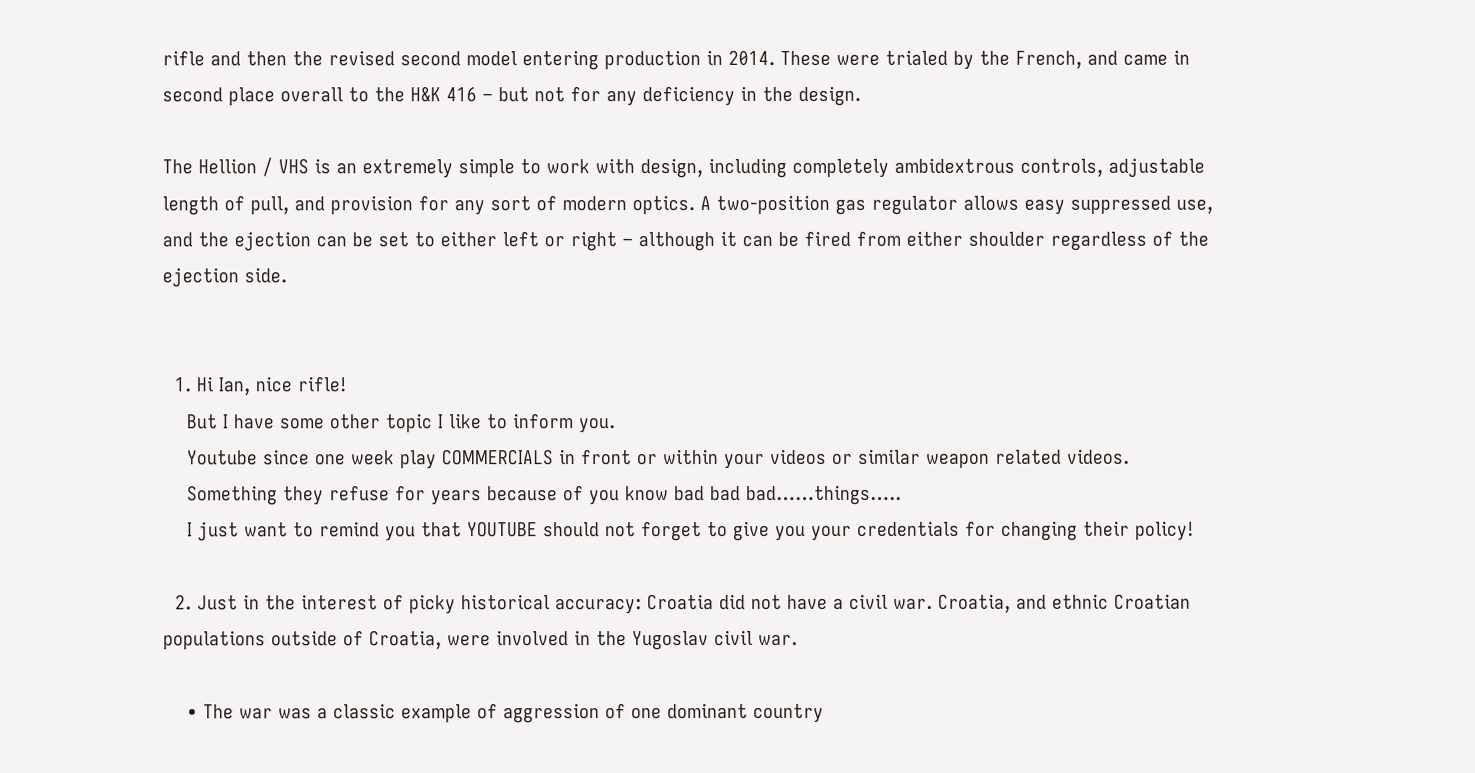rifle and then the revised second model entering production in 2014. These were trialed by the French, and came in second place overall to the H&K 416 – but not for any deficiency in the design.

The Hellion / VHS is an extremely simple to work with design, including completely ambidextrous controls, adjustable length of pull, and provision for any sort of modern optics. A two-position gas regulator allows easy suppressed use, and the ejection can be set to either left or right – although it can be fired from either shoulder regardless of the ejection side.


  1. Hi Ian, nice rifle!
    But I have some other topic I like to inform you.
    Youtube since one week play COMMERCIALS in front or within your videos or similar weapon related videos.
    Something they refuse for years because of you know bad bad bad……things…..
    I just want to remind you that YOUTUBE should not forget to give you your credentials for changing their policy!

  2. Just in the interest of picky historical accuracy: Croatia did not have a civil war. Croatia, and ethnic Croatian populations outside of Croatia, were involved in the Yugoslav civil war.

    • The war was a classic example of aggression of one dominant country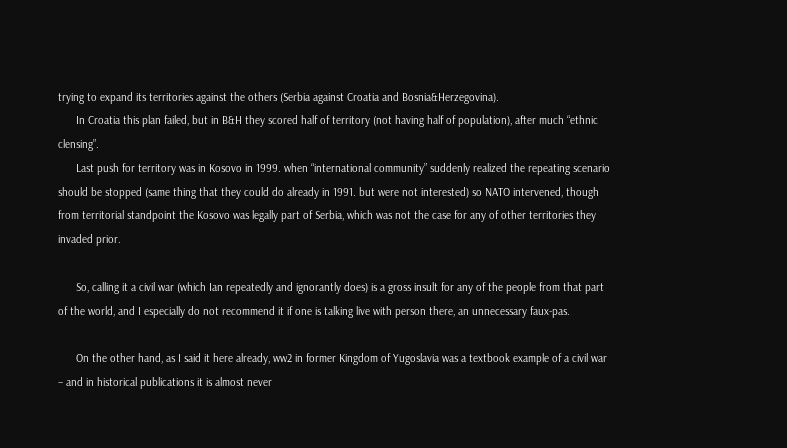trying to expand its territories against the others (Serbia against Croatia and Bosnia&Herzegovina).
      In Croatia this plan failed, but in B&H they scored half of territory (not having half of population), after much “ethnic clensing”.
      Last push for territory was in Kosovo in 1999. when “international community” suddenly realized the repeating scenario should be stopped (same thing that they could do already in 1991. but were not interested) so NATO intervened, though from territorial standpoint the Kosovo was legally part of Serbia, which was not the case for any of other territories they invaded prior.

      So, calling it a civil war (which Ian repeatedly and ignorantly does) is a gross insult for any of the people from that part of the world, and I especially do not recommend it if one is talking live with person there, an unnecessary faux-pas.

      On the other hand, as I said it here already, ww2 in former Kingdom of Yugoslavia was a textbook example of a civil war – and in historical publications it is almost never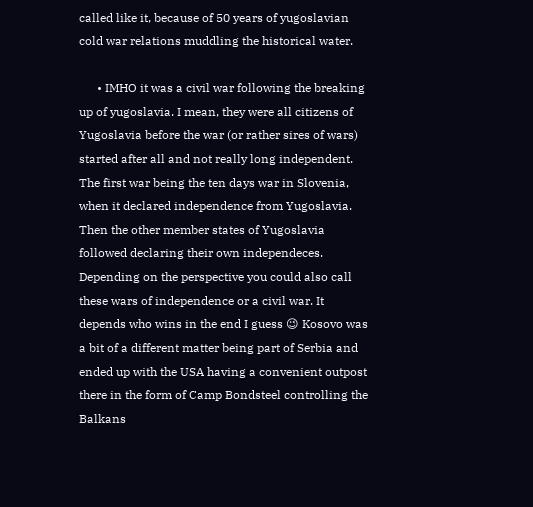called like it, because of 50 years of yugoslavian cold war relations muddling the historical water.

      • IMHO it was a civil war following the breaking up of yugoslavia. I mean, they were all citizens of Yugoslavia before the war (or rather sires of wars) started after all and not really long independent. The first war being the ten days war in Slovenia, when it declared independence from Yugoslavia. Then the other member states of Yugoslavia followed declaring their own independeces. Depending on the perspective you could also call these wars of independence or a civil war. It depends who wins in the end I guess 😉 Kosovo was a bit of a different matter being part of Serbia and ended up with the USA having a convenient outpost there in the form of Camp Bondsteel controlling the Balkans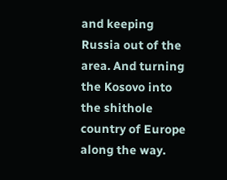and keeping Russia out of the area. And turning the Kosovo into the shithole country of Europe along the way.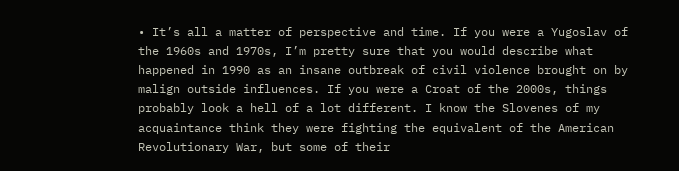• It’s all a matter of perspective and time. If you were a Yugoslav of the 1960s and 1970s, I’m pretty sure that you would describe what happened in 1990 as an insane outbreak of civil violence brought on by malign outside influences. If you were a Croat of the 2000s, things probably look a hell of a lot different. I know the Slovenes of my acquaintance think they were fighting the equivalent of the American Revolutionary War, but some of their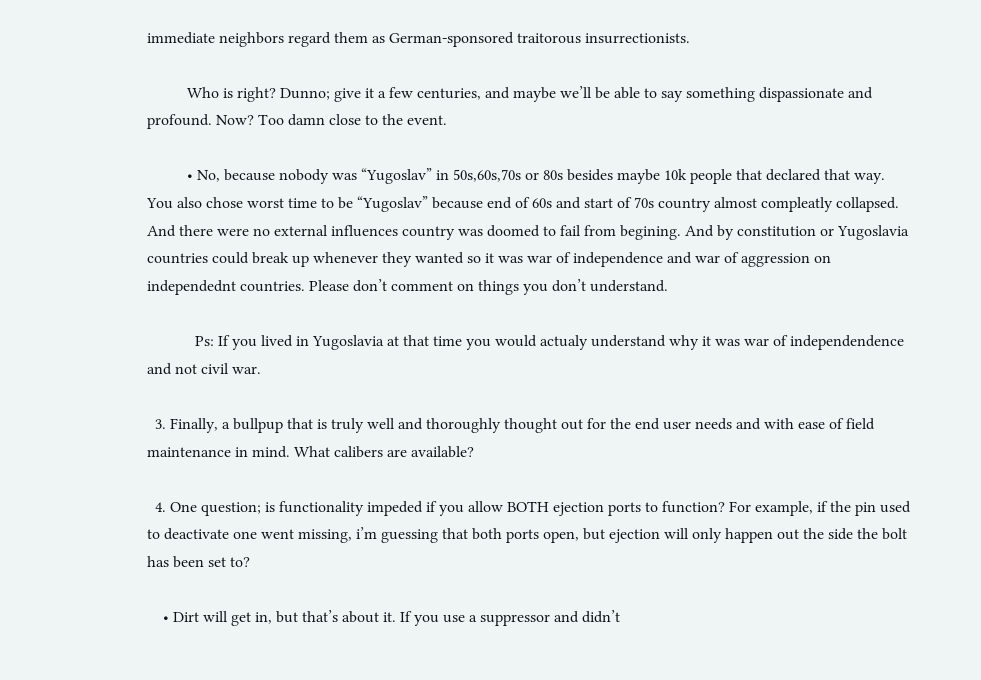immediate neighbors regard them as German-sponsored traitorous insurrectionists.

          Who is right? Dunno; give it a few centuries, and maybe we’ll be able to say something dispassionate and profound. Now? Too damn close to the event.

          • No, because nobody was “Yugoslav” in 50s,60s,70s or 80s besides maybe 10k people that declared that way. You also chose worst time to be “Yugoslav” because end of 60s and start of 70s country almost compleatly collapsed. And there were no external influences country was doomed to fail from begining. And by constitution or Yugoslavia countries could break up whenever they wanted so it was war of independence and war of aggression on independednt countries. Please don’t comment on things you don’t understand.

            Ps: If you lived in Yugoslavia at that time you would actualy understand why it was war of independendence and not civil war.

  3. Finally, a bullpup that is truly well and thoroughly thought out for the end user needs and with ease of field maintenance in mind. What calibers are available?

  4. One question; is functionality impeded if you allow BOTH ejection ports to function? For example, if the pin used to deactivate one went missing, i’m guessing that both ports open, but ejection will only happen out the side the bolt has been set to?

    • Dirt will get in, but that’s about it. If you use a suppressor and didn’t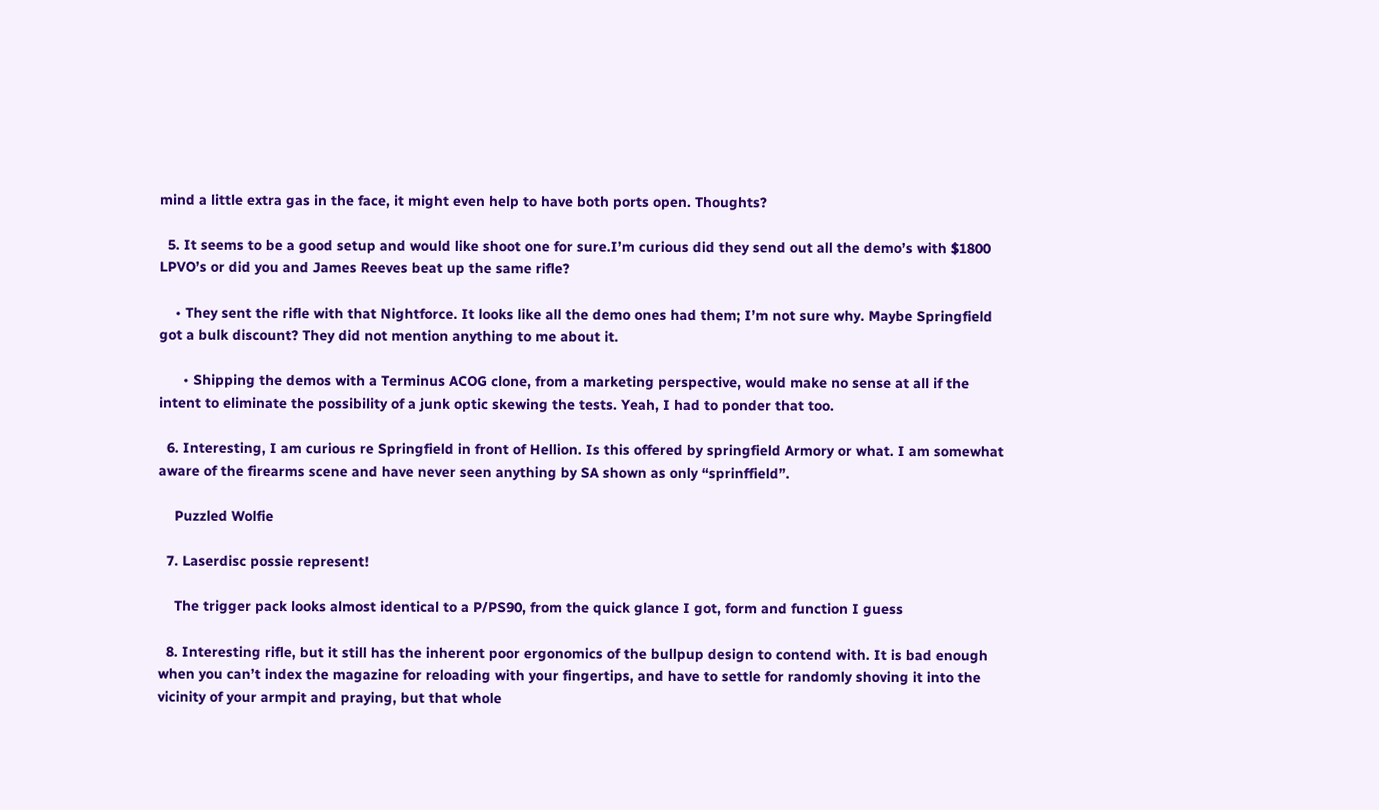mind a little extra gas in the face, it might even help to have both ports open. Thoughts?

  5. It seems to be a good setup and would like shoot one for sure.I’m curious did they send out all the demo’s with $1800 LPVO’s or did you and James Reeves beat up the same rifle?

    • They sent the rifle with that Nightforce. It looks like all the demo ones had them; I’m not sure why. Maybe Springfield got a bulk discount? They did not mention anything to me about it.

      • Shipping the demos with a Terminus ACOG clone, from a marketing perspective, would make no sense at all if the intent to eliminate the possibility of a junk optic skewing the tests. Yeah, I had to ponder that too.

  6. Interesting, I am curious re Springfield in front of Hellion. Is this offered by springfield Armory or what. I am somewhat aware of the firearms scene and have never seen anything by SA shown as only “sprinffield”.

    Puzzled Wolfie

  7. Laserdisc possie represent!

    The trigger pack looks almost identical to a P/PS90, from the quick glance I got, form and function I guess

  8. Interesting rifle, but it still has the inherent poor ergonomics of the bullpup design to contend with. It is bad enough when you can’t index the magazine for reloading with your fingertips, and have to settle for randomly shoving it into the vicinity of your armpit and praying, but that whole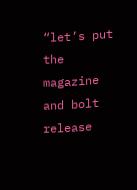“let’s put the magazine and bolt release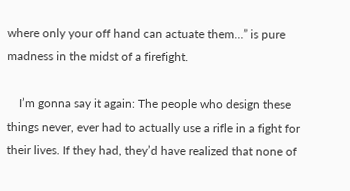where only your off hand can actuate them…” is pure madness in the midst of a firefight.

    I’m gonna say it again: The people who design these things never, ever had to actually use a rifle in a fight for their lives. If they had, they’d have realized that none of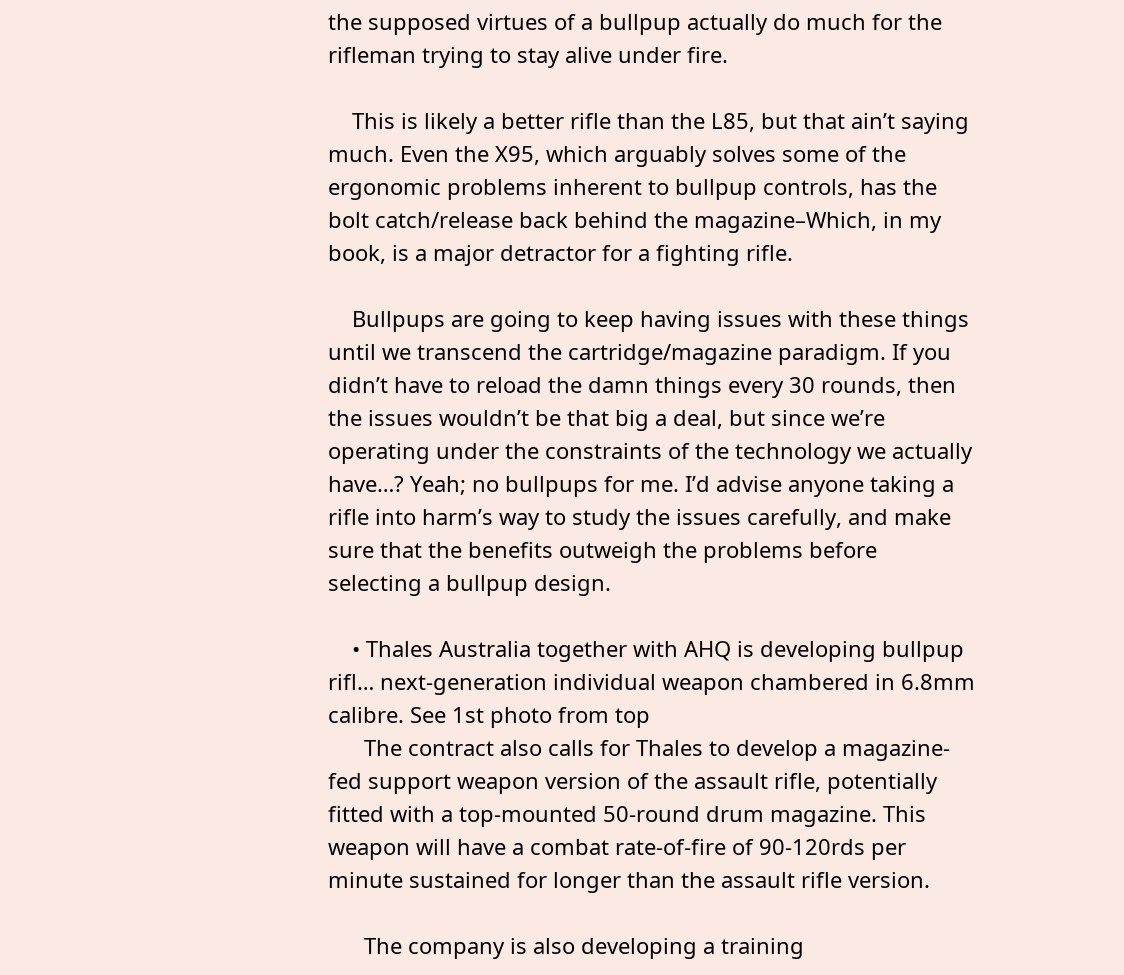the supposed virtues of a bullpup actually do much for the rifleman trying to stay alive under fire.

    This is likely a better rifle than the L85, but that ain’t saying much. Even the X95, which arguably solves some of the ergonomic problems inherent to bullpup controls, has the bolt catch/release back behind the magazine–Which, in my book, is a major detractor for a fighting rifle.

    Bullpups are going to keep having issues with these things until we transcend the cartridge/magazine paradigm. If you didn’t have to reload the damn things every 30 rounds, then the issues wouldn’t be that big a deal, but since we’re operating under the constraints of the technology we actually have…? Yeah; no bullpups for me. I’d advise anyone taking a rifle into harm’s way to study the issues carefully, and make sure that the benefits outweigh the problems before selecting a bullpup design.

    • Thales Australia together with AHQ is developing bullpup rifl… next-generation individual weapon chambered in 6.8mm calibre. See 1st photo from top
      The contract also calls for Thales to develop a magazine-fed support weapon version of the assault rifle, potentially fitted with a top-mounted 50-round drum magazine. This weapon will have a combat rate-of-fire of 90-120rds per minute sustained for longer than the assault rifle version.

      The company is also developing a training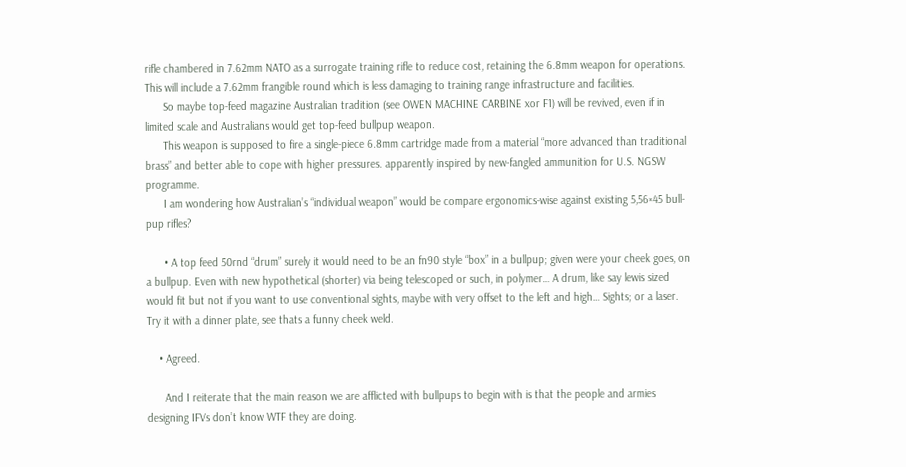rifle chambered in 7.62mm NATO as a surrogate training rifle to reduce cost, retaining the 6.8mm weapon for operations. This will include a 7.62mm frangible round which is less damaging to training range infrastructure and facilities.
      So maybe top-feed magazine Australian tradition (see OWEN MACHINE CARBINE xor F1) will be revived, even if in limited scale and Australians would get top-feed bullpup weapon.
      This weapon is supposed to fire a single-piece 6.8mm cartridge made from a material “more advanced than traditional brass” and better able to cope with higher pressures. apparently inspired by new-fangled ammunition for U.S. NGSW programme.
      I am wondering how Australian’s “individual weapon” would be compare ergonomics-wise against existing 5,56×45 bull-pup rifles?

      • A top feed 50rnd “drum” surely it would need to be an fn90 style “box” in a bullpup; given were your cheek goes, on a bullpup. Even with new hypothetical (shorter) via being telescoped or such, in polymer… A drum, like say lewis sized would fit but not if you want to use conventional sights, maybe with very offset to the left and high… Sights; or a laser. Try it with a dinner plate, see thats a funny cheek weld.

    • Agreed.

      And I reiterate that the main reason we are afflicted with bullpups to begin with is that the people and armies designing IFVs don’t know WTF they are doing.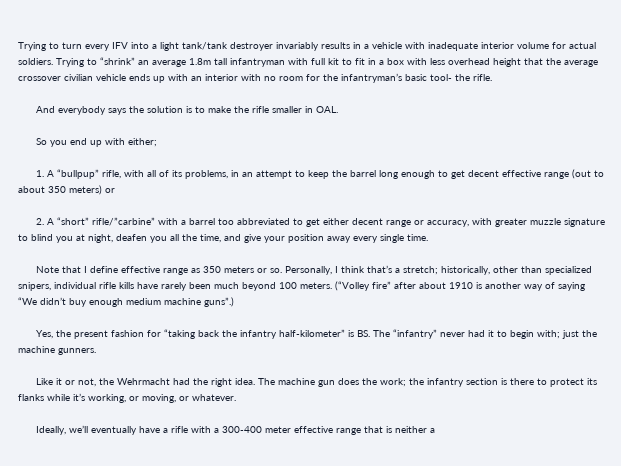Trying to turn every IFV into a light tank/tank destroyer invariably results in a vehicle with inadequate interior volume for actual soldiers. Trying to “shrink” an average 1.8m tall infantryman with full kit to fit in a box with less overhead height that the average crossover civilian vehicle ends up with an interior with no room for the infantryman’s basic tool- the rifle.

      And everybody says the solution is to make the rifle smaller in OAL.

      So you end up with either;

      1. A “bullpup” rifle, with all of its problems, in an attempt to keep the barrel long enough to get decent effective range (out to about 350 meters) or

      2. A “short” rifle/”carbine” with a barrel too abbreviated to get either decent range or accuracy, with greater muzzle signature to blind you at night, deafen you all the time, and give your position away every single time.

      Note that I define effective range as 350 meters or so. Personally, I think that’s a stretch; historically, other than specialized snipers, individual rifle kills have rarely been much beyond 100 meters. (“Volley fire” after about 1910 is another way of saying “We didn’t buy enough medium machine guns”.)

      Yes, the present fashion for “taking back the infantry half-kilometer” is BS. The “infantry” never had it to begin with; just the machine gunners.

      Like it or not, the Wehrmacht had the right idea. The machine gun does the work; the infantry section is there to protect its flanks while it’s working, or moving, or whatever.

      Ideally, we’ll eventually have a rifle with a 300-400 meter effective range that is neither a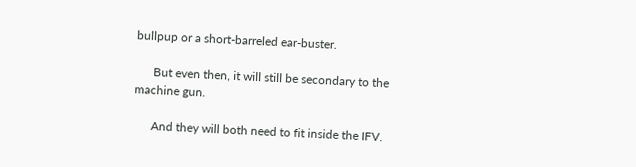bullpup or a short-barreled ear-buster.

      But even then, it will still be secondary to the machine gun.

      And they will both need to fit inside the IFV.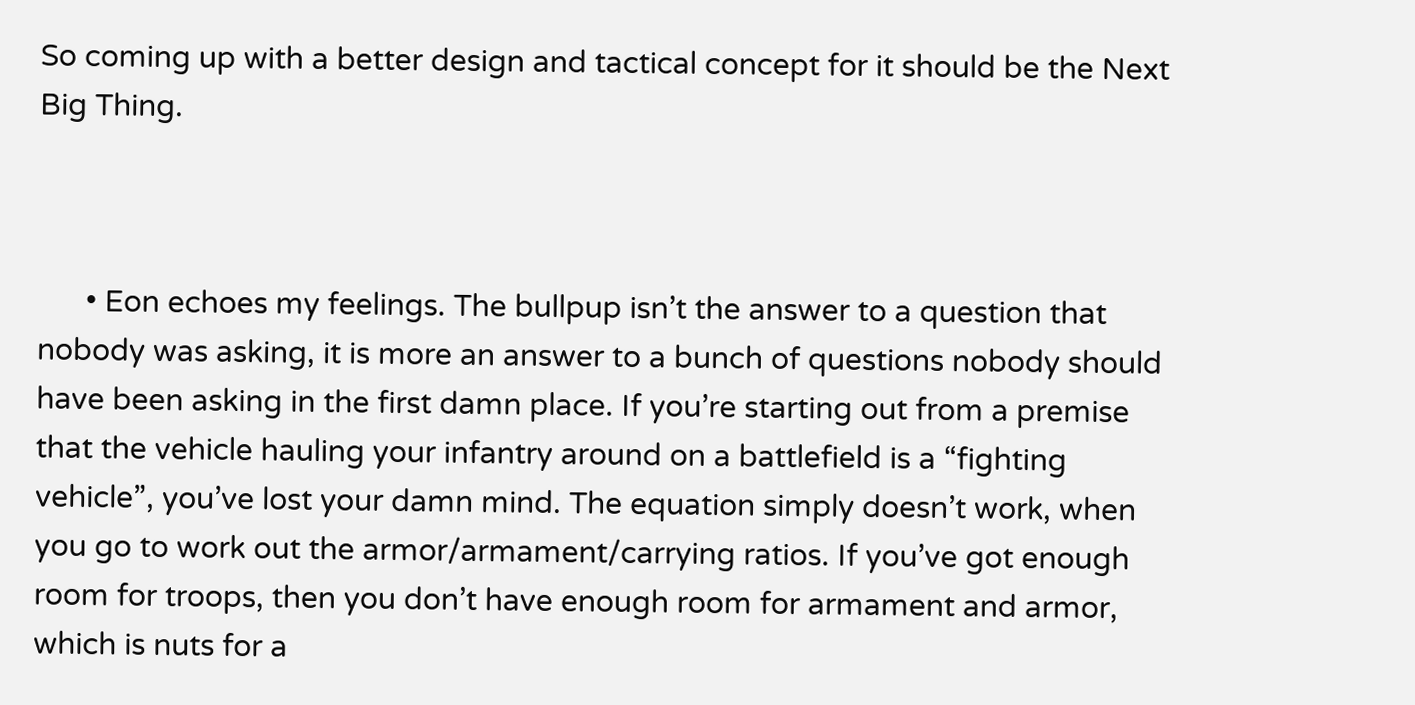So coming up with a better design and tactical concept for it should be the Next Big Thing.



      • Eon echoes my feelings. The bullpup isn’t the answer to a question that nobody was asking, it is more an answer to a bunch of questions nobody should have been asking in the first damn place. If you’re starting out from a premise that the vehicle hauling your infantry around on a battlefield is a “fighting vehicle”, you’ve lost your damn mind. The equation simply doesn’t work, when you go to work out the armor/armament/carrying ratios. If you’ve got enough room for troops, then you don’t have enough room for armament and armor, which is nuts for a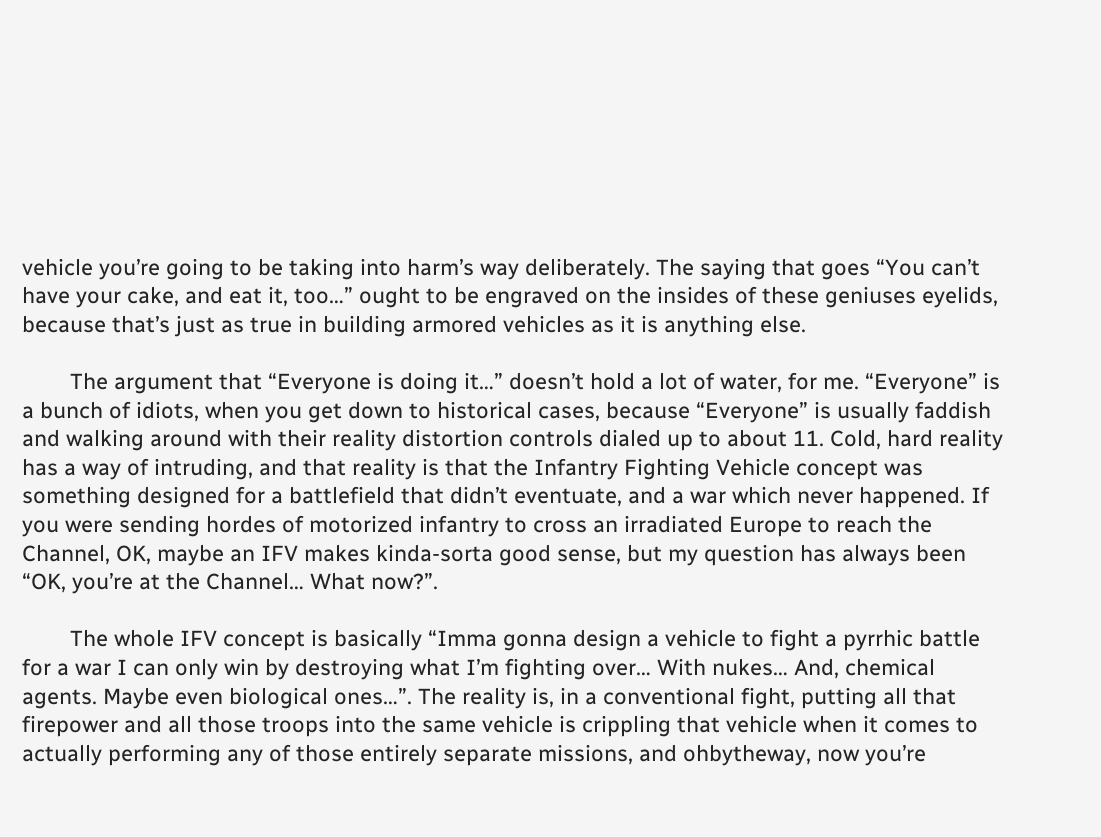vehicle you’re going to be taking into harm’s way deliberately. The saying that goes “You can’t have your cake, and eat it, too…” ought to be engraved on the insides of these geniuses eyelids, because that’s just as true in building armored vehicles as it is anything else.

        The argument that “Everyone is doing it…” doesn’t hold a lot of water, for me. “Everyone” is a bunch of idiots, when you get down to historical cases, because “Everyone” is usually faddish and walking around with their reality distortion controls dialed up to about 11. Cold, hard reality has a way of intruding, and that reality is that the Infantry Fighting Vehicle concept was something designed for a battlefield that didn’t eventuate, and a war which never happened. If you were sending hordes of motorized infantry to cross an irradiated Europe to reach the Channel, OK, maybe an IFV makes kinda-sorta good sense, but my question has always been “OK, you’re at the Channel… What now?”.

        The whole IFV concept is basically “Imma gonna design a vehicle to fight a pyrrhic battle for a war I can only win by destroying what I’m fighting over… With nukes… And, chemical agents. Maybe even biological ones…”. The reality is, in a conventional fight, putting all that firepower and all those troops into the same vehicle is crippling that vehicle when it comes to actually performing any of those entirely separate missions, and ohbytheway, now you’re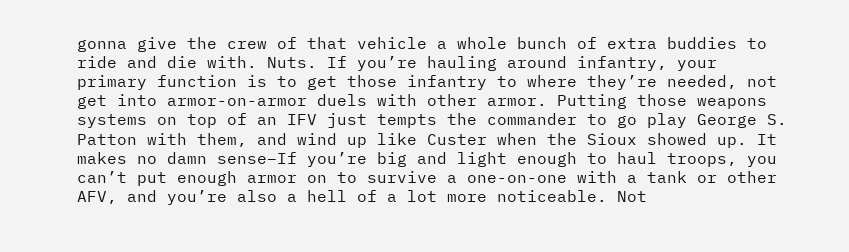gonna give the crew of that vehicle a whole bunch of extra buddies to ride and die with. Nuts. If you’re hauling around infantry, your primary function is to get those infantry to where they’re needed, not get into armor-on-armor duels with other armor. Putting those weapons systems on top of an IFV just tempts the commander to go play George S. Patton with them, and wind up like Custer when the Sioux showed up. It makes no damn sense–If you’re big and light enough to haul troops, you can’t put enough armor on to survive a one-on-one with a tank or other AFV, and you’re also a hell of a lot more noticeable. Not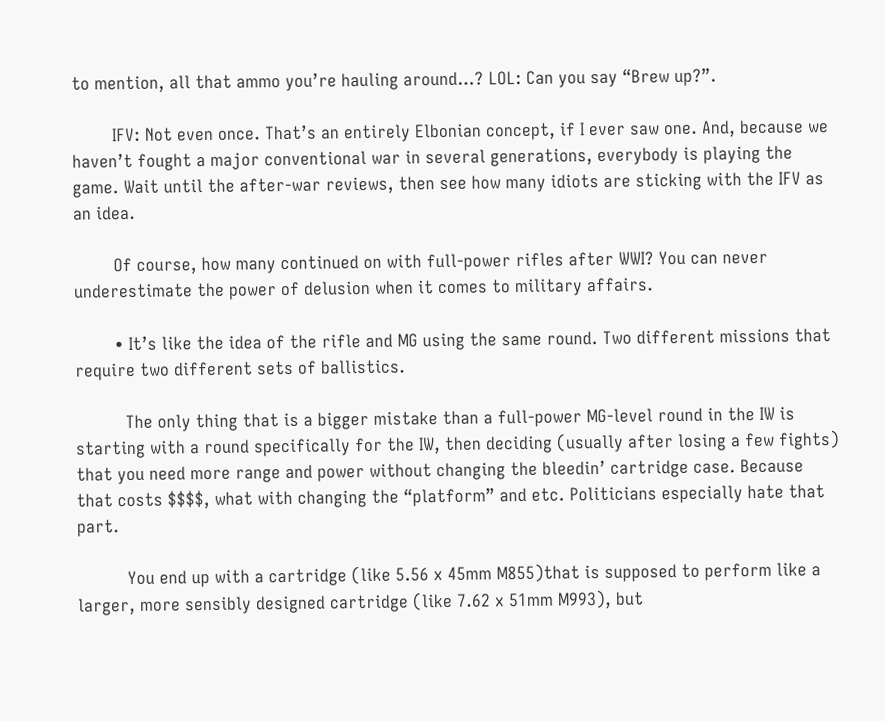to mention, all that ammo you’re hauling around…? LOL: Can you say “Brew up?”.

        IFV: Not even once. That’s an entirely Elbonian concept, if I ever saw one. And, because we haven’t fought a major conventional war in several generations, everybody is playing the game. Wait until the after-war reviews, then see how many idiots are sticking with the IFV as an idea.

        Of course, how many continued on with full-power rifles after WWI? You can never underestimate the power of delusion when it comes to military affairs.

        • It’s like the idea of the rifle and MG using the same round. Two different missions that require two different sets of ballistics.

          The only thing that is a bigger mistake than a full-power MG-level round in the IW is starting with a round specifically for the IW, then deciding (usually after losing a few fights) that you need more range and power without changing the bleedin’ cartridge case. Because that costs $$$$, what with changing the “platform” and etc. Politicians especially hate that part.

          You end up with a cartridge (like 5.56 x 45mm M855)that is supposed to perform like a larger, more sensibly designed cartridge (like 7.62 x 51mm M993), but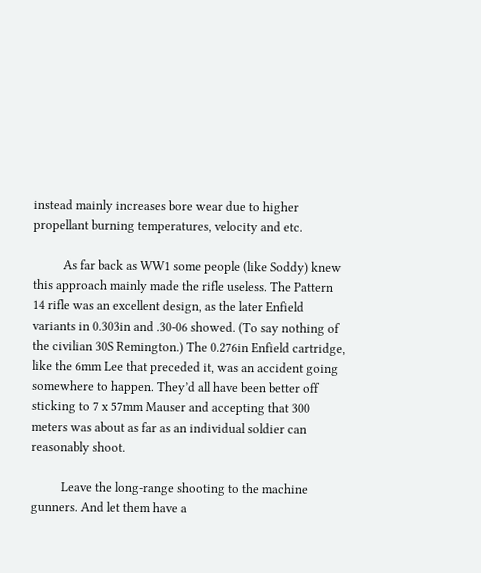instead mainly increases bore wear due to higher propellant burning temperatures, velocity and etc.

          As far back as WW1 some people (like Soddy) knew this approach mainly made the rifle useless. The Pattern 14 rifle was an excellent design, as the later Enfield variants in 0.303in and .30-06 showed. (To say nothing of the civilian 30S Remington.) The 0.276in Enfield cartridge, like the 6mm Lee that preceded it, was an accident going somewhere to happen. They’d all have been better off sticking to 7 x 57mm Mauser and accepting that 300 meters was about as far as an individual soldier can reasonably shoot.

          Leave the long-range shooting to the machine gunners. And let them have a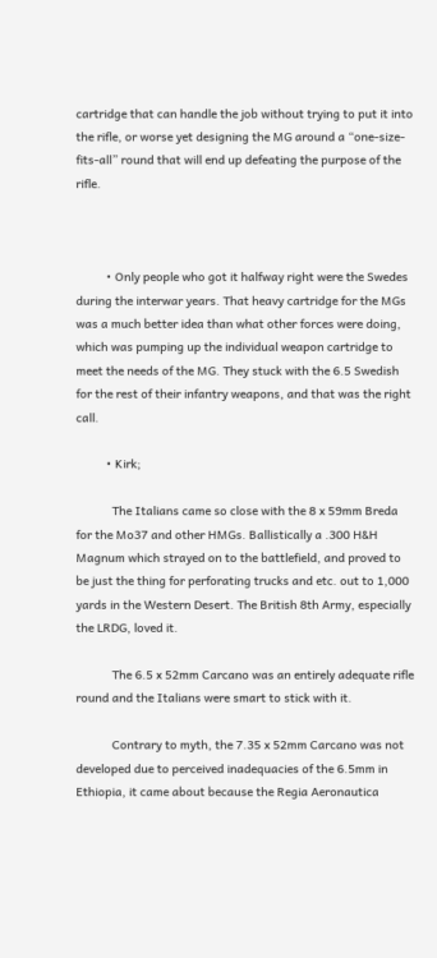cartridge that can handle the job without trying to put it into the rifle, or worse yet designing the MG around a “one-size-fits-all” round that will end up defeating the purpose of the rifle.



          • Only people who got it halfway right were the Swedes during the interwar years. That heavy cartridge for the MGs was a much better idea than what other forces were doing, which was pumping up the individual weapon cartridge to meet the needs of the MG. They stuck with the 6.5 Swedish for the rest of their infantry weapons, and that was the right call.

          • Kirk;

            The Italians came so close with the 8 x 59mm Breda for the Mo37 and other HMGs. Ballistically a .300 H&H Magnum which strayed on to the battlefield, and proved to be just the thing for perforating trucks and etc. out to 1,000 yards in the Western Desert. The British 8th Army, especially the LRDG, loved it.

            The 6.5 x 52mm Carcano was an entirely adequate rifle round and the Italians were smart to stick with it.

            Contrary to myth, the 7.35 x 52mm Carcano was not developed due to perceived inadequacies of the 6.5mm in Ethiopia, it came about because the Regia Aeronautica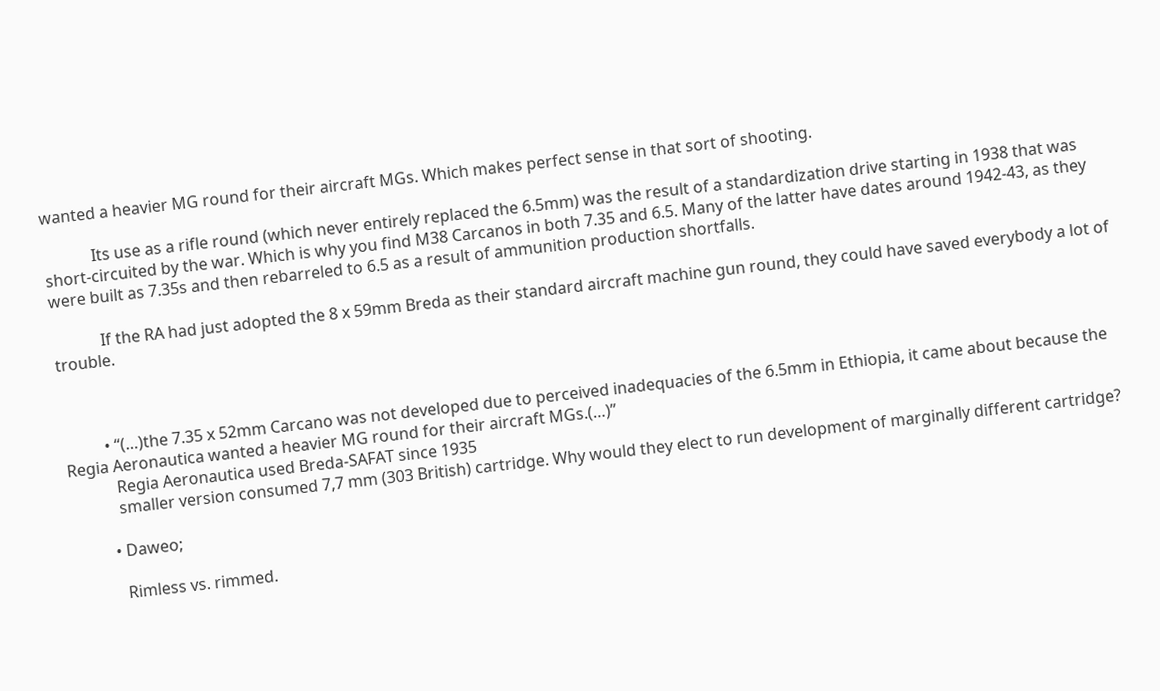wanted a heavier MG round for their aircraft MGs. Which makes perfect sense in that sort of shooting.

            Its use as a rifle round (which never entirely replaced the 6.5mm) was the result of a standardization drive starting in 1938 that was short-circuited by the war. Which is why you find M38 Carcanos in both 7.35 and 6.5. Many of the latter have dates around 1942-43, as they were built as 7.35s and then rebarreled to 6.5 as a result of ammunition production shortfalls.

            If the RA had just adopted the 8 x 59mm Breda as their standard aircraft machine gun round, they could have saved everybody a lot of trouble.



          • “(…)the 7.35 x 52mm Carcano was not developed due to perceived inadequacies of the 6.5mm in Ethiopia, it came about because the Regia Aeronautica wanted a heavier MG round for their aircraft MGs.(…)”
            Regia Aeronautica used Breda-SAFAT since 1935
            smaller version consumed 7,7 mm (303 British) cartridge. Why would they elect to run development of marginally different cartridge?

          • Daweo;

            Rimless vs. rimmed.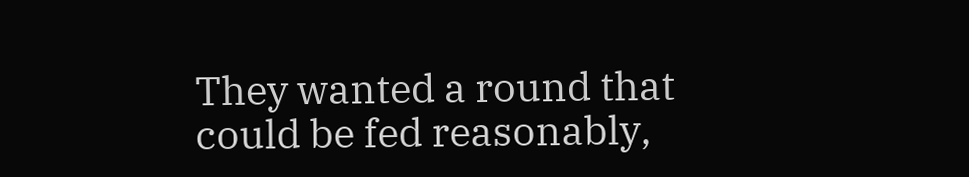They wanted a round that could be fed reasonably,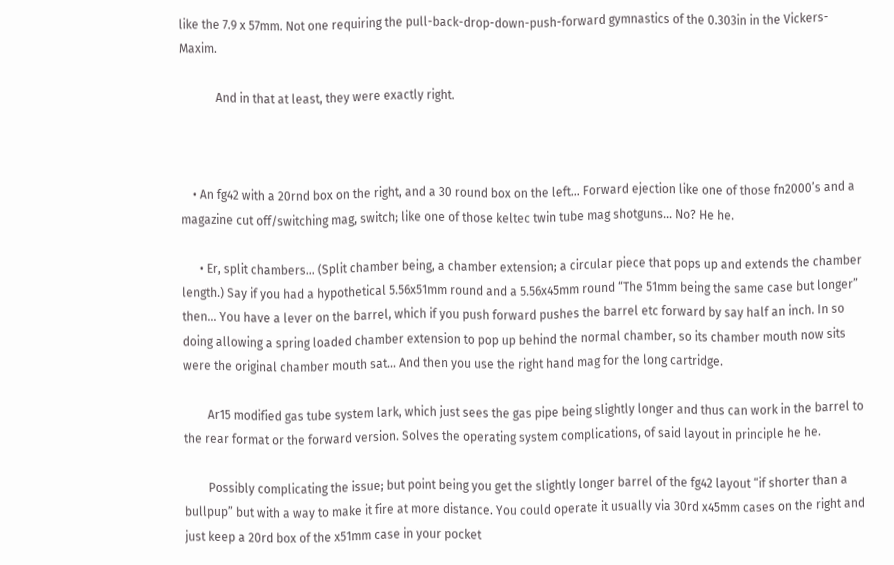like the 7.9 x 57mm. Not one requiring the pull-back-drop-down-push-forward gymnastics of the 0.303in in the Vickers-Maxim.

            And in that at least, they were exactly right.



    • An fg42 with a 20rnd box on the right, and a 30 round box on the left… Forward ejection like one of those fn2000’s and a magazine cut off/switching mag, switch; like one of those keltec twin tube mag shotguns… No? He he.

      • Er, split chambers… (Split chamber being, a chamber extension; a circular piece that pops up and extends the chamber length.) Say if you had a hypothetical 5.56x51mm round and a 5.56x45mm round “The 51mm being the same case but longer” then… You have a lever on the barrel, which if you push forward pushes the barrel etc forward by say half an inch. In so doing allowing a spring loaded chamber extension to pop up behind the normal chamber, so its chamber mouth now sits were the original chamber mouth sat… And then you use the right hand mag for the long cartridge.

        Ar15 modified gas tube system lark, which just sees the gas pipe being slightly longer and thus can work in the barrel to the rear format or the forward version. Solves the operating system complications, of said layout in principle he he.

        Possibly complicating the issue; but point being you get the slightly longer barrel of the fg42 layout “if shorter than a bullpup” but with a way to make it fire at more distance. You could operate it usually via 30rd x45mm cases on the right and just keep a 20rd box of the x51mm case in your pocket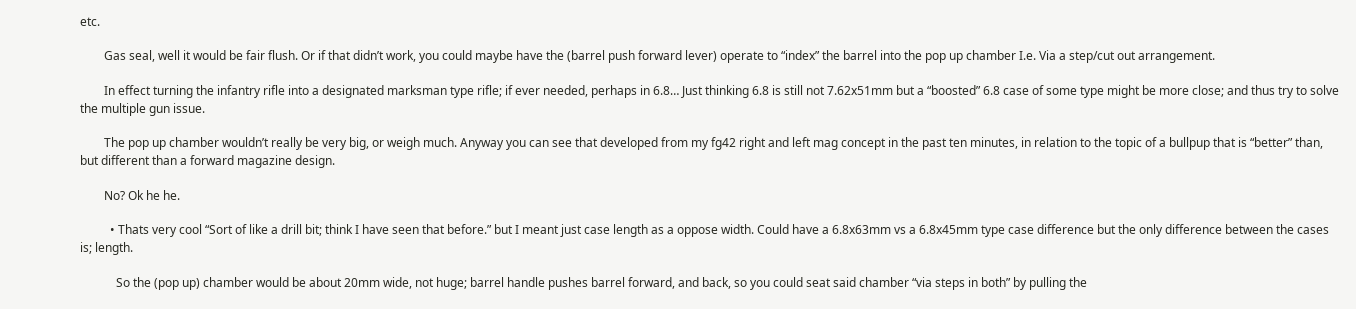etc.

        Gas seal, well it would be fair flush. Or if that didn’t work, you could maybe have the (barrel push forward lever) operate to “index” the barrel into the pop up chamber I.e. Via a step/cut out arrangement.

        In effect turning the infantry rifle into a designated marksman type rifle; if ever needed, perhaps in 6.8… Just thinking 6.8 is still not 7.62x51mm but a “boosted” 6.8 case of some type might be more close; and thus try to solve the multiple gun issue.

        The pop up chamber wouldn’t really be very big, or weigh much. Anyway you can see that developed from my fg42 right and left mag concept in the past ten minutes, in relation to the topic of a bullpup that is “better” than, but different than a forward magazine design.

        No? Ok he he.

          • Thats very cool “Sort of like a drill bit; think I have seen that before.” but I meant just case length as a oppose width. Could have a 6.8x63mm vs a 6.8x45mm type case difference but the only difference between the cases is; length.

            So the (pop up) chamber would be about 20mm wide, not huge; barrel handle pushes barrel forward, and back, so you could seat said chamber “via steps in both” by pulling the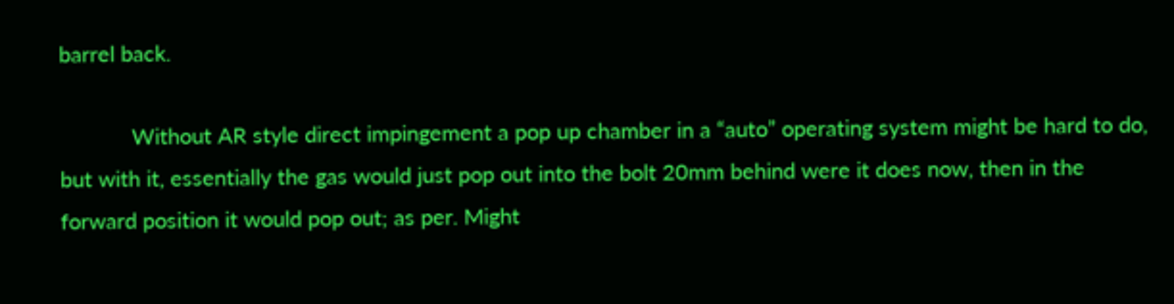barrel back.

            Without AR style direct impingement a pop up chamber in a “auto” operating system might be hard to do, but with it, essentially the gas would just pop out into the bolt 20mm behind were it does now, then in the forward position it would pop out; as per. Might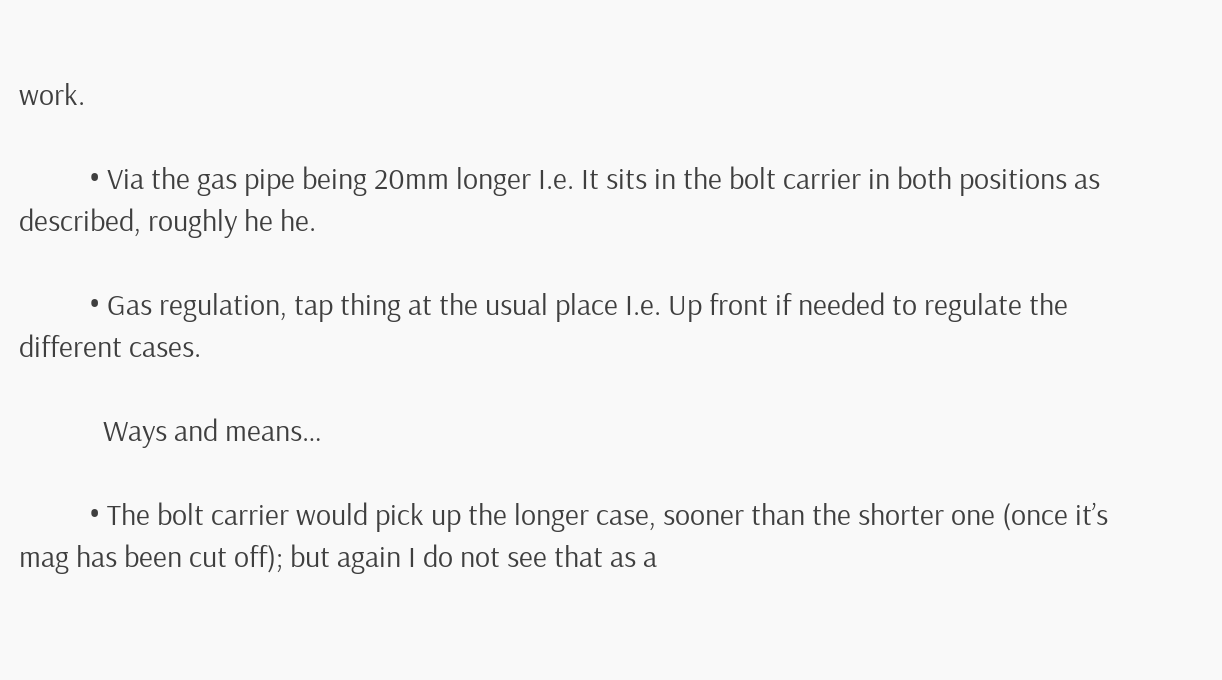work.

          • Via the gas pipe being 20mm longer I.e. It sits in the bolt carrier in both positions as described, roughly he he.

          • Gas regulation, tap thing at the usual place I.e. Up front if needed to regulate the different cases.

            Ways and means…

          • The bolt carrier would pick up the longer case, sooner than the shorter one (once it’s mag has been cut off); but again I do not see that as a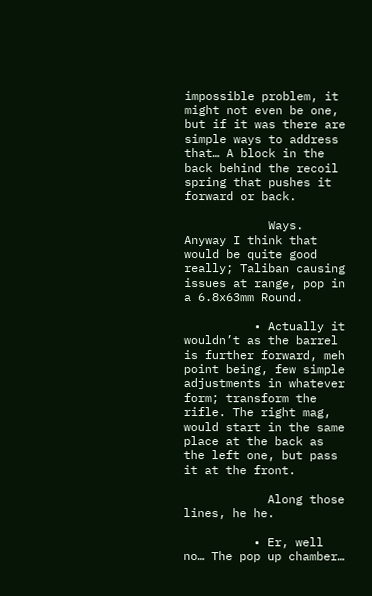impossible problem, it might not even be one, but if it was there are simple ways to address that… A block in the back behind the recoil spring that pushes it forward or back.

            Ways. Anyway I think that would be quite good really; Taliban causing issues at range, pop in a 6.8x63mm Round.

          • Actually it wouldn’t as the barrel is further forward, meh point being, few simple adjustments in whatever form; transform the rifle. The right mag, would start in the same place at the back as the left one, but pass it at the front.

            Along those lines, he he.

          • Er, well no… The pop up chamber…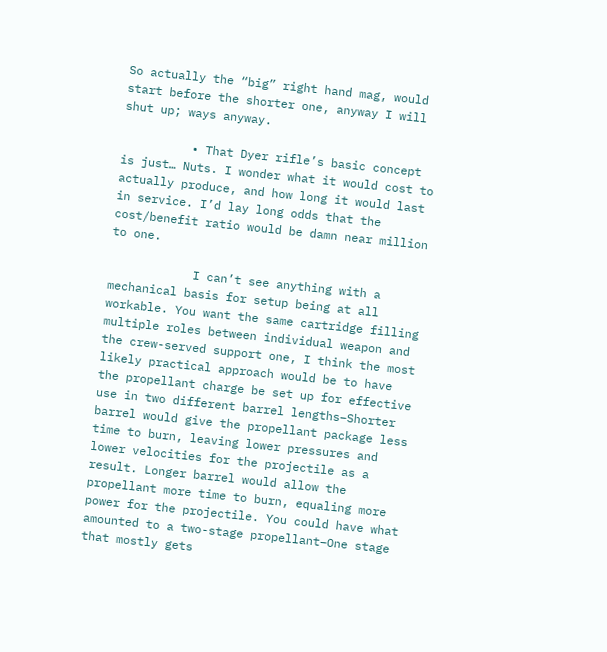So actually the “big” right hand mag, would start before the shorter one, anyway I will shut up; ways anyway.

          • That Dyer rifle’s basic concept is just… Nuts. I wonder what it would cost to actually produce, and how long it would last in service. I’d lay long odds that the cost/benefit ratio would be damn near million to one.

            I can’t see anything with a mechanical basis for setup being at all workable. You want the same cartridge filling multiple roles between individual weapon and the crew-served support one, I think the most likely practical approach would be to have the propellant charge be set up for effective use in two different barrel lengths–Shorter barrel would give the propellant package less time to burn, leaving lower pressures and lower velocities for the projectile as a result. Longer barrel would allow the propellant more time to burn, equaling more power for the projectile. You could have what amounted to a two-stage propellant–One stage that mostly gets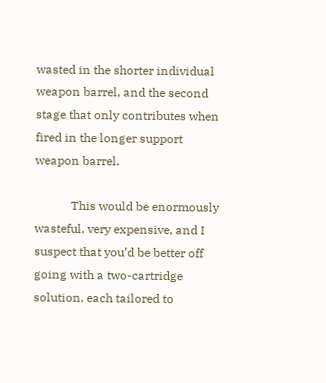wasted in the shorter individual weapon barrel, and the second stage that only contributes when fired in the longer support weapon barrel.

            This would be enormously wasteful, very expensive, and I suspect that you’d be better off going with a two-cartridge solution, each tailored to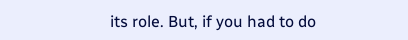its role. But, if you had to do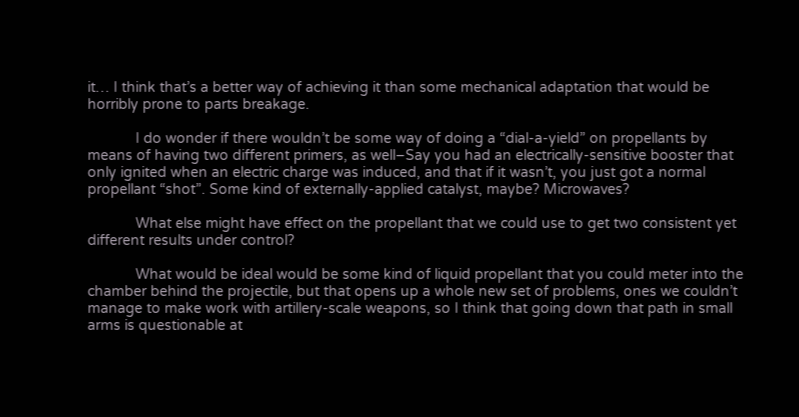it… I think that’s a better way of achieving it than some mechanical adaptation that would be horribly prone to parts breakage.

            I do wonder if there wouldn’t be some way of doing a “dial-a-yield” on propellants by means of having two different primers, as well–Say you had an electrically-sensitive booster that only ignited when an electric charge was induced, and that if it wasn’t, you just got a normal propellant “shot”. Some kind of externally-applied catalyst, maybe? Microwaves?

            What else might have effect on the propellant that we could use to get two consistent yet different results under control?

            What would be ideal would be some kind of liquid propellant that you could meter into the chamber behind the projectile, but that opens up a whole new set of problems, ones we couldn’t manage to make work with artillery-scale weapons, so I think that going down that path in small arms is questionable at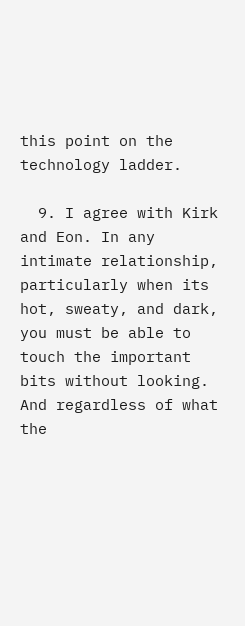this point on the technology ladder.

  9. I agree with Kirk and Eon. In any intimate relationship, particularly when its hot, sweaty, and dark, you must be able to touch the important bits without looking. And regardless of what the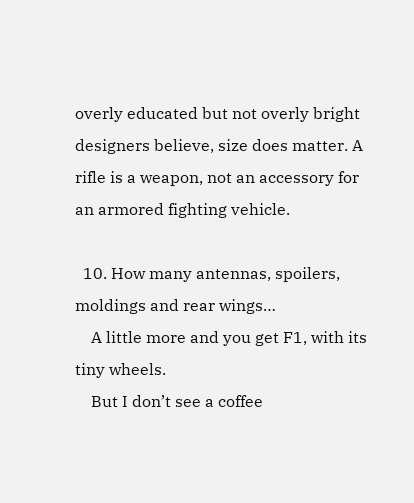overly educated but not overly bright designers believe, size does matter. A rifle is a weapon, not an accessory for an armored fighting vehicle.

  10. How many antennas, spoilers, moldings and rear wings…
    A little more and you get F1, with its tiny wheels.
    But I don’t see a coffee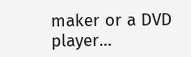maker or a DVD player…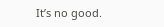It’s no good.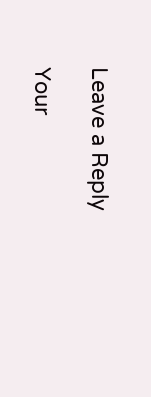Leave a Reply

Your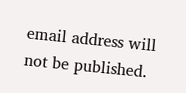email address will not be published.